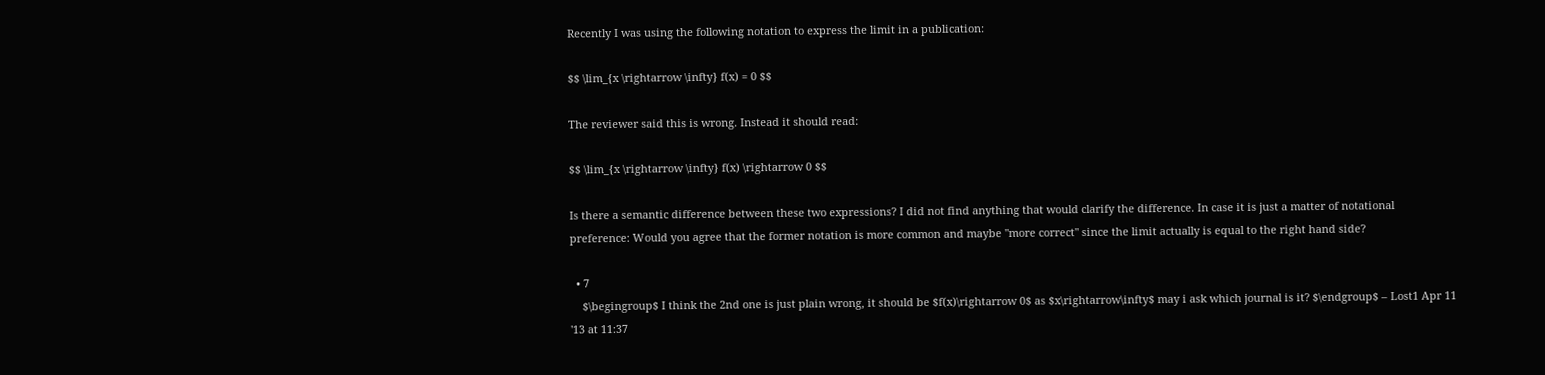Recently I was using the following notation to express the limit in a publication:

$$ \lim_{x \rightarrow \infty} f(x) = 0 $$

The reviewer said this is wrong. Instead it should read:

$$ \lim_{x \rightarrow \infty} f(x) \rightarrow 0 $$

Is there a semantic difference between these two expressions? I did not find anything that would clarify the difference. In case it is just a matter of notational preference: Would you agree that the former notation is more common and maybe "more correct" since the limit actually is equal to the right hand side?

  • 7
    $\begingroup$ I think the 2nd one is just plain wrong, it should be $f(x)\rightarrow 0$ as $x\rightarrow\infty$ may i ask which journal is it? $\endgroup$ – Lost1 Apr 11 '13 at 11:37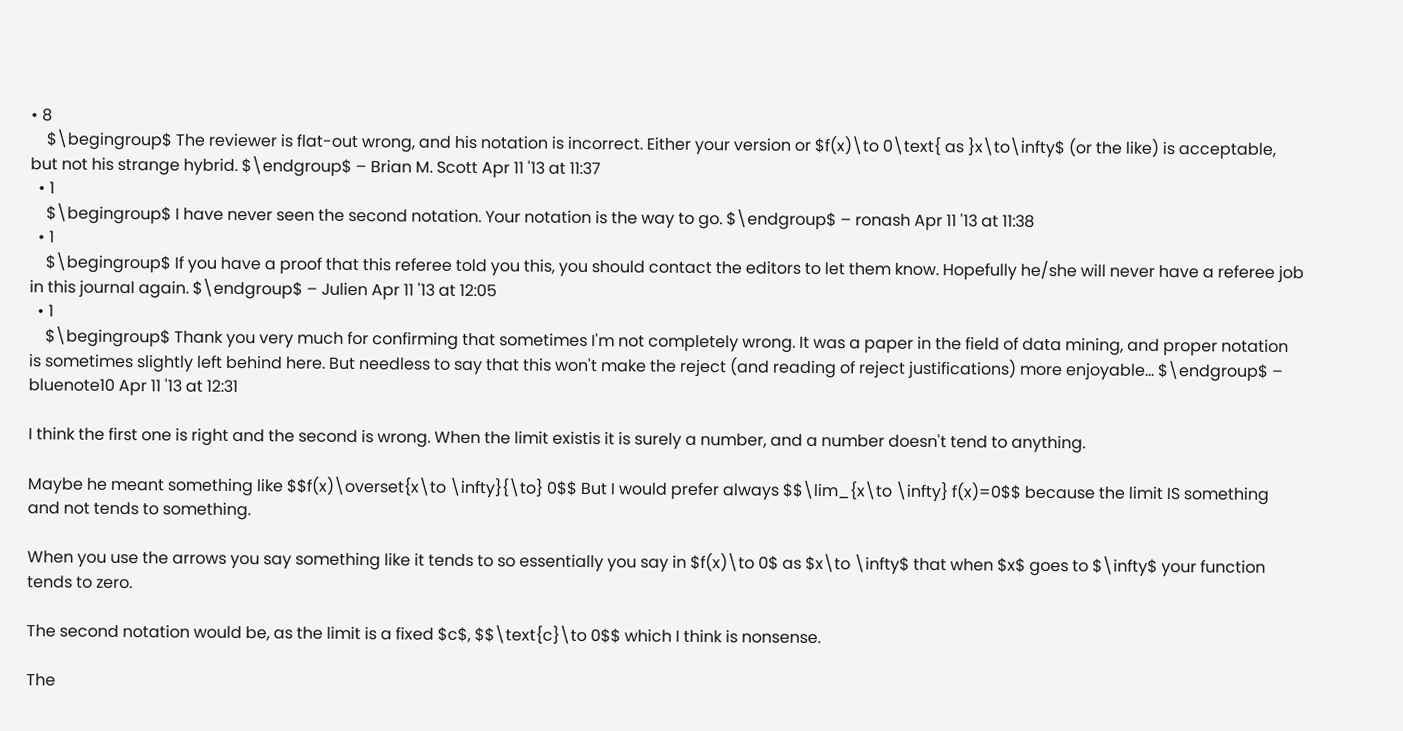• 8
    $\begingroup$ The reviewer is flat-out wrong, and his notation is incorrect. Either your version or $f(x)\to 0\text{ as }x\to\infty$ (or the like) is acceptable, but not his strange hybrid. $\endgroup$ – Brian M. Scott Apr 11 '13 at 11:37
  • 1
    $\begingroup$ I have never seen the second notation. Your notation is the way to go. $\endgroup$ – ronash Apr 11 '13 at 11:38
  • 1
    $\begingroup$ If you have a proof that this referee told you this, you should contact the editors to let them know. Hopefully he/she will never have a referee job in this journal again. $\endgroup$ – Julien Apr 11 '13 at 12:05
  • 1
    $\begingroup$ Thank you very much for confirming that sometimes I'm not completely wrong. It was a paper in the field of data mining, and proper notation is sometimes slightly left behind here. But needless to say that this won't make the reject (and reading of reject justifications) more enjoyable... $\endgroup$ – bluenote10 Apr 11 '13 at 12:31

I think the first one is right and the second is wrong. When the limit existis it is surely a number, and a number doesn't tend to anything.

Maybe he meant something like $$f(x)\overset{x\to \infty}{\to} 0$$ But I would prefer always $$\lim_{x\to \infty} f(x)=0$$ because the limit IS something and not tends to something.

When you use the arrows you say something like it tends to so essentially you say in $f(x)\to 0$ as $x\to \infty$ that when $x$ goes to $\infty$ your function tends to zero.

The second notation would be, as the limit is a fixed $c$, $$\text{c}\to 0$$ which I think is nonsense.

The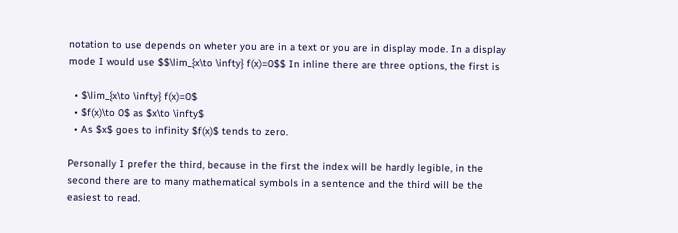notation to use depends on wheter you are in a text or you are in display mode. In a display mode I would use $$\lim_{x\to \infty} f(x)=0$$ In inline there are three options, the first is

  • $\lim_{x\to \infty} f(x)=0$
  • $f(x)\to 0$ as $x\to \infty$
  • As $x$ goes to infinity $f(x)$ tends to zero.

Personally I prefer the third, because in the first the index will be hardly legible, in the second there are to many mathematical symbols in a sentence and the third will be the easiest to read.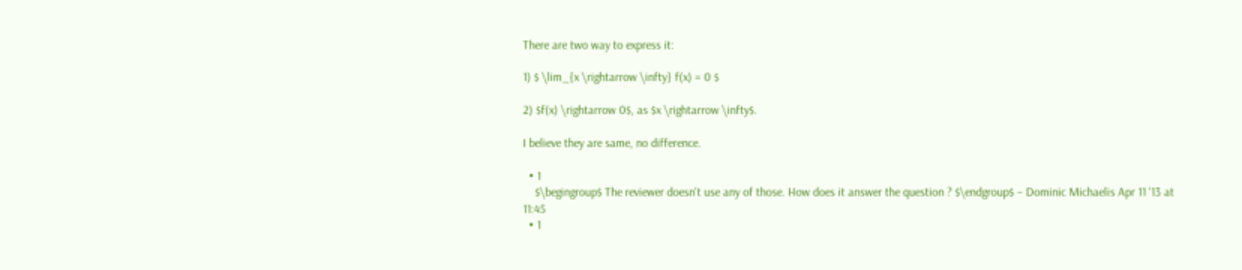There are two way to express it:

1) $ \lim_{x \rightarrow \infty} f(x) = 0 $

2) $f(x) \rightarrow 0$, as $x \rightarrow \infty$.

I believe they are same, no difference.

  • 1
    $\begingroup$ The reviewer doesn't use any of those. How does it answer the question ? $\endgroup$ – Dominic Michaelis Apr 11 '13 at 11:45
  • 1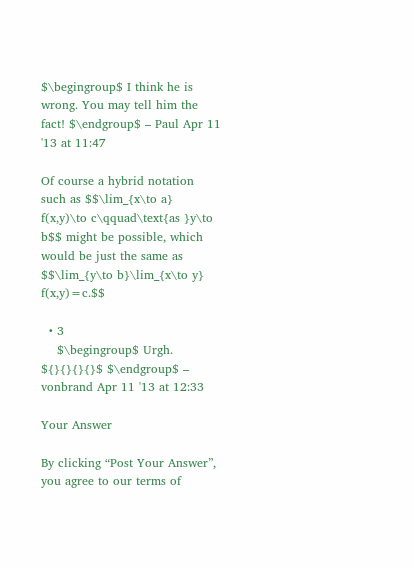$\begingroup$ I think he is wrong. You may tell him the fact! $\endgroup$ – Paul Apr 11 '13 at 11:47

Of course a hybrid notation such as $$\lim_{x\to a} f(x,y)\to c\qquad\text{as }y\to b$$ might be possible, which would be just the same as $$\lim_{y\to b}\lim_{x\to y} f(x,y)=c.$$

  • 3
    $\begingroup$ Urgh. ${}{}{}{}$ $\endgroup$ – vonbrand Apr 11 '13 at 12:33

Your Answer

By clicking “Post Your Answer”, you agree to our terms of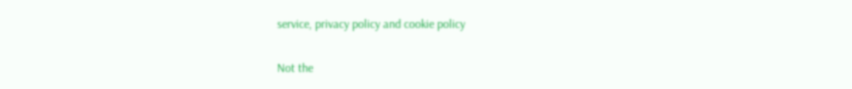service, privacy policy and cookie policy

Not the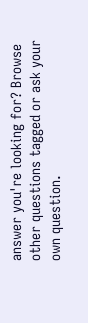answer you're looking for? Browse other questions tagged or ask your own question.